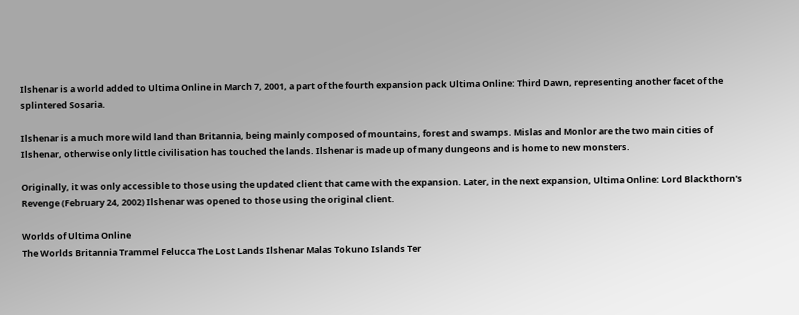Ilshenar is a world added to Ultima Online in March 7, 2001, a part of the fourth expansion pack Ultima Online: Third Dawn, representing another facet of the splintered Sosaria.

Ilshenar is a much more wild land than Britannia, being mainly composed of mountains, forest and swamps. Mislas and Monlor are the two main cities of Ilshenar, otherwise only little civilisation has touched the lands. Ilshenar is made up of many dungeons and is home to new monsters.

Originally, it was only accessible to those using the updated client that came with the expansion. Later, in the next expansion, Ultima Online: Lord Blackthorn's Revenge (February 24, 2002) Ilshenar was opened to those using the original client.

Worlds of Ultima Online
The Worlds Britannia Trammel Felucca The Lost Lands Ilshenar Malas Tokuno Islands Ter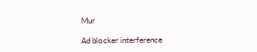Mur

Ad blocker interference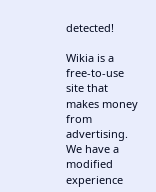detected!

Wikia is a free-to-use site that makes money from advertising. We have a modified experience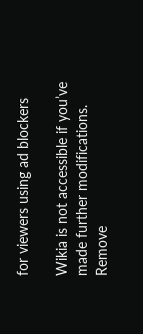for viewers using ad blockers

Wikia is not accessible if you’ve made further modifications. Remove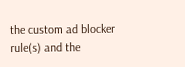the custom ad blocker rule(s) and the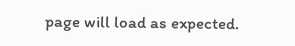page will load as expected.